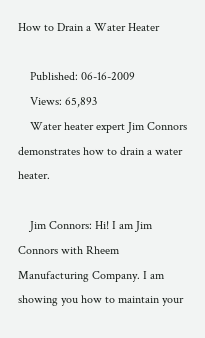How to Drain a Water Heater

    Published: 06-16-2009
    Views: 65,893
    Water heater expert Jim Connors demonstrates how to drain a water heater.

    Jim Connors: Hi! I am Jim Connors with Rheem Manufacturing Company. I am showing you how to maintain your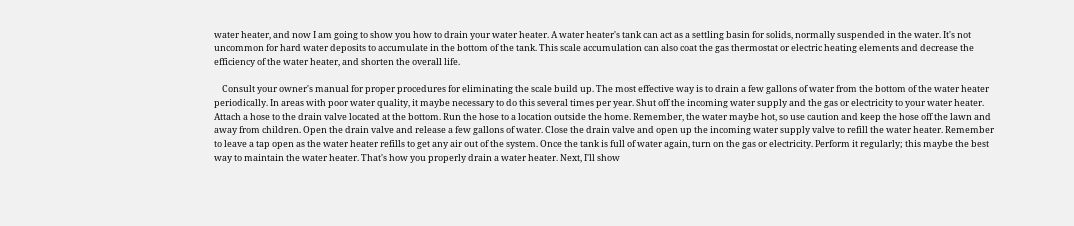water heater, and now I am going to show you how to drain your water heater. A water heater's tank can act as a settling basin for solids, normally suspended in the water. It's not uncommon for hard water deposits to accumulate in the bottom of the tank. This scale accumulation can also coat the gas thermostat or electric heating elements and decrease the efficiency of the water heater, and shorten the overall life.

    Consult your owner's manual for proper procedures for eliminating the scale build up. The most effective way is to drain a few gallons of water from the bottom of the water heater periodically. In areas with poor water quality, it maybe necessary to do this several times per year. Shut off the incoming water supply and the gas or electricity to your water heater. Attach a hose to the drain valve located at the bottom. Run the hose to a location outside the home. Remember, the water maybe hot, so use caution and keep the hose off the lawn and away from children. Open the drain valve and release a few gallons of water. Close the drain valve and open up the incoming water supply valve to refill the water heater. Remember to leave a tap open as the water heater refills to get any air out of the system. Once the tank is full of water again, turn on the gas or electricity. Perform it regularly; this maybe the best way to maintain the water heater. That's how you properly drain a water heater. Next, I'll show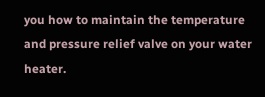you how to maintain the temperature and pressure relief valve on your water heater.